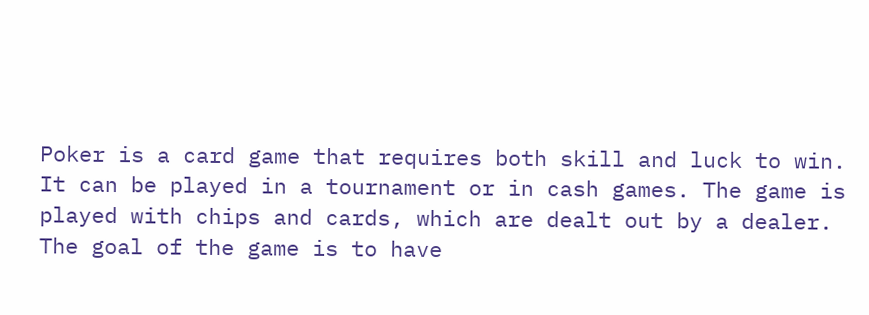Poker is a card game that requires both skill and luck to win. It can be played in a tournament or in cash games. The game is played with chips and cards, which are dealt out by a dealer. The goal of the game is to have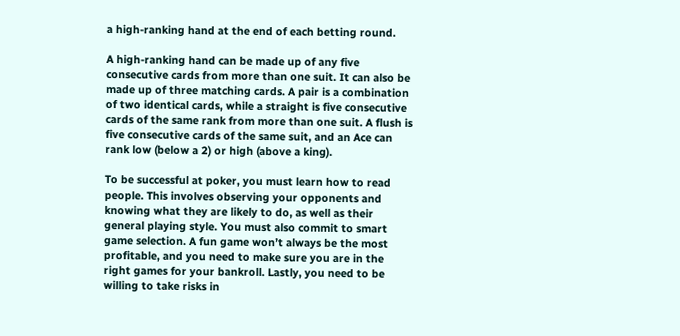a high-ranking hand at the end of each betting round.

A high-ranking hand can be made up of any five consecutive cards from more than one suit. It can also be made up of three matching cards. A pair is a combination of two identical cards, while a straight is five consecutive cards of the same rank from more than one suit. A flush is five consecutive cards of the same suit, and an Ace can rank low (below a 2) or high (above a king).

To be successful at poker, you must learn how to read people. This involves observing your opponents and knowing what they are likely to do, as well as their general playing style. You must also commit to smart game selection. A fun game won’t always be the most profitable, and you need to make sure you are in the right games for your bankroll. Lastly, you need to be willing to take risks in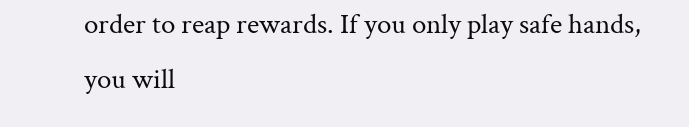order to reap rewards. If you only play safe hands, you will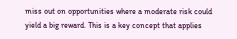miss out on opportunities where a moderate risk could yield a big reward. This is a key concept that applies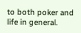to both poker and life in general.